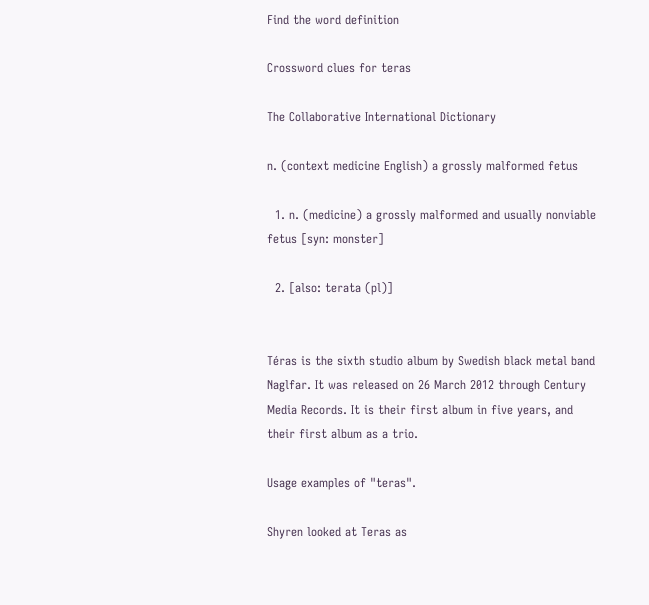Find the word definition

Crossword clues for teras

The Collaborative International Dictionary

n. (context medicine English) a grossly malformed fetus

  1. n. (medicine) a grossly malformed and usually nonviable fetus [syn: monster]

  2. [also: terata (pl)]


Téras is the sixth studio album by Swedish black metal band Naglfar. It was released on 26 March 2012 through Century Media Records. It is their first album in five years, and their first album as a trio.

Usage examples of "teras".

Shyren looked at Teras as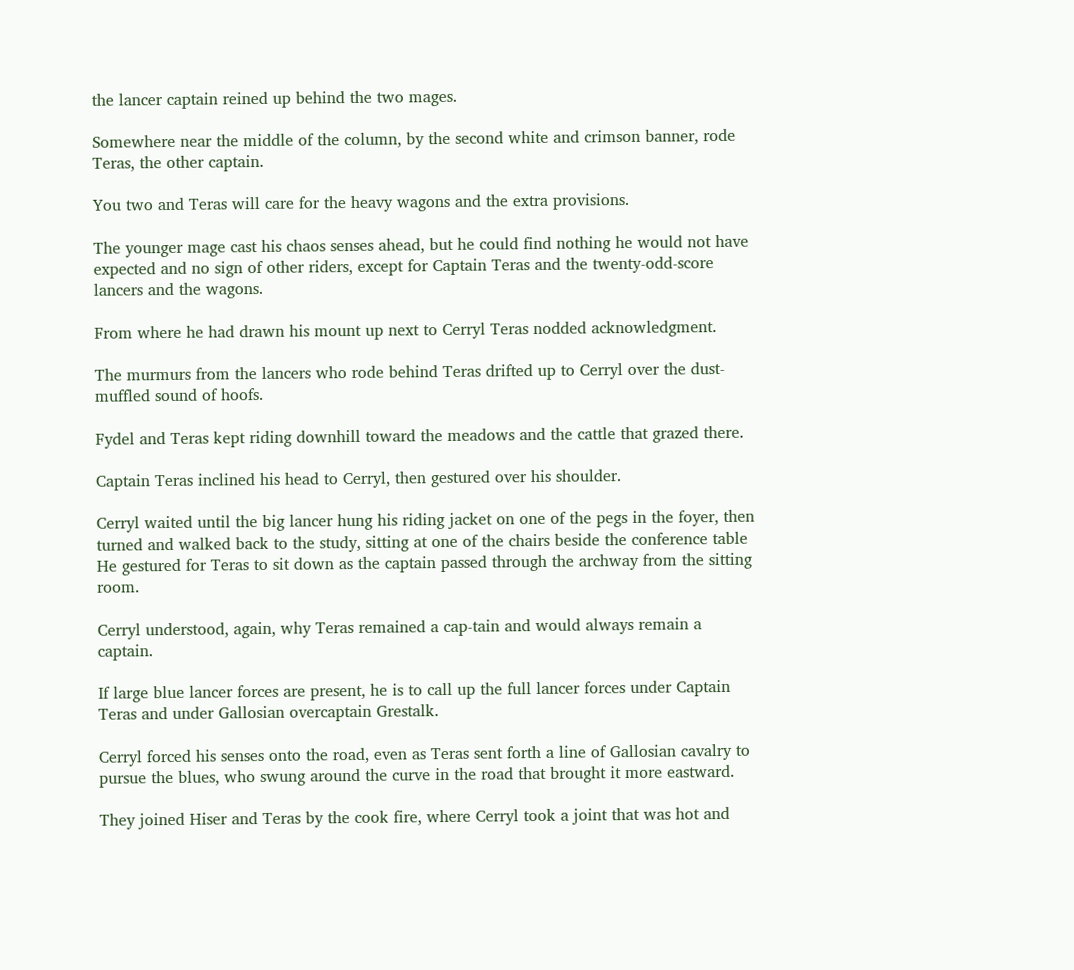the lancer captain reined up behind the two mages.

Somewhere near the middle of the column, by the second white and crimson banner, rode Teras, the other captain.

You two and Teras will care for the heavy wagons and the extra provisions.

The younger mage cast his chaos senses ahead, but he could find nothing he would not have expected and no sign of other riders, except for Captain Teras and the twenty-odd-score lancers and the wagons.

From where he had drawn his mount up next to Cerryl Teras nodded acknowledgment.

The murmurs from the lancers who rode behind Teras drifted up to Cerryl over the dust-muffled sound of hoofs.

Fydel and Teras kept riding downhill toward the meadows and the cattle that grazed there.

Captain Teras inclined his head to Cerryl, then gestured over his shoulder.

Cerryl waited until the big lancer hung his riding jacket on one of the pegs in the foyer, then turned and walked back to the study, sitting at one of the chairs beside the conference table He gestured for Teras to sit down as the captain passed through the archway from the sitting room.

Cerryl understood, again, why Teras remained a cap-tain and would always remain a captain.

If large blue lancer forces are present, he is to call up the full lancer forces under Captain Teras and under Gallosian overcaptain Grestalk.

Cerryl forced his senses onto the road, even as Teras sent forth a line of Gallosian cavalry to pursue the blues, who swung around the curve in the road that brought it more eastward.

They joined Hiser and Teras by the cook fire, where Cerryl took a joint that was hot and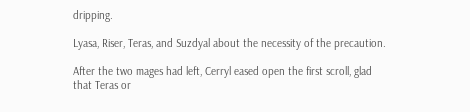dripping.

Lyasa, Riser, Teras, and Suzdyal about the necessity of the precaution.

After the two mages had left, Cerryl eased open the first scroll, glad that Teras or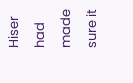Hiser had made sure it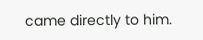came directly to him.